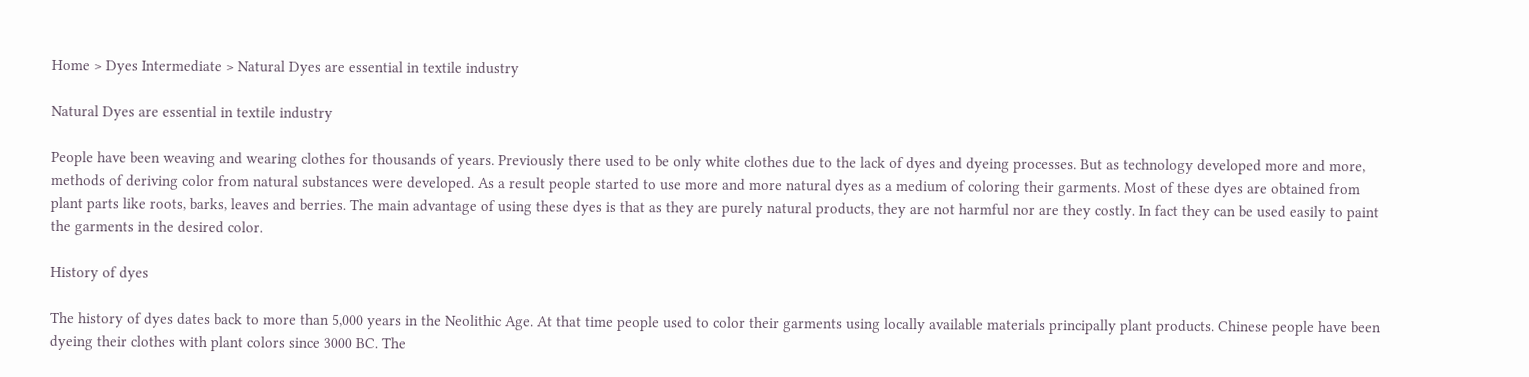Home > Dyes Intermediate > Natural Dyes are essential in textile industry

Natural Dyes are essential in textile industry

People have been weaving and wearing clothes for thousands of years. Previously there used to be only white clothes due to the lack of dyes and dyeing processes. But as technology developed more and more, methods of deriving color from natural substances were developed. As a result people started to use more and more natural dyes as a medium of coloring their garments. Most of these dyes are obtained from plant parts like roots, barks, leaves and berries. The main advantage of using these dyes is that as they are purely natural products, they are not harmful nor are they costly. In fact they can be used easily to paint the garments in the desired color.

History of dyes

The history of dyes dates back to more than 5,000 years in the Neolithic Age. At that time people used to color their garments using locally available materials principally plant products. Chinese people have been dyeing their clothes with plant colors since 3000 BC. The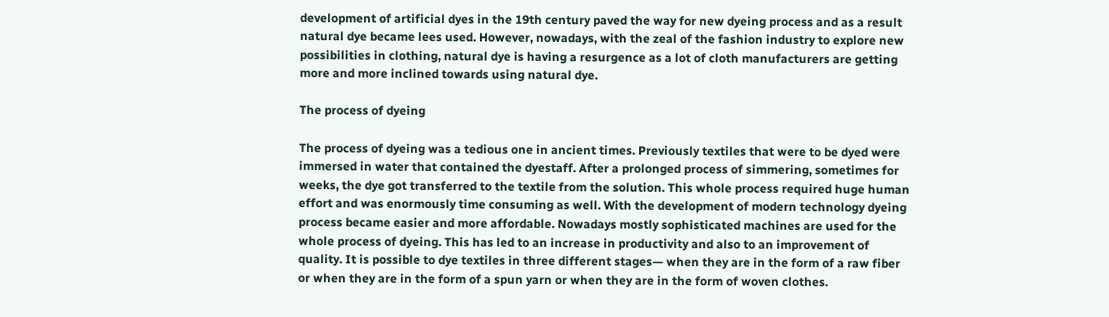development of artificial dyes in the 19th century paved the way for new dyeing process and as a result natural dye became lees used. However, nowadays, with the zeal of the fashion industry to explore new possibilities in clothing, natural dye is having a resurgence as a lot of cloth manufacturers are getting more and more inclined towards using natural dye.

The process of dyeing

The process of dyeing was a tedious one in ancient times. Previously textiles that were to be dyed were immersed in water that contained the dyestaff. After a prolonged process of simmering, sometimes for weeks, the dye got transferred to the textile from the solution. This whole process required huge human effort and was enormously time consuming as well. With the development of modern technology dyeing process became easier and more affordable. Nowadays mostly sophisticated machines are used for the whole process of dyeing. This has led to an increase in productivity and also to an improvement of quality. It is possible to dye textiles in three different stages— when they are in the form of a raw fiber or when they are in the form of a spun yarn or when they are in the form of woven clothes.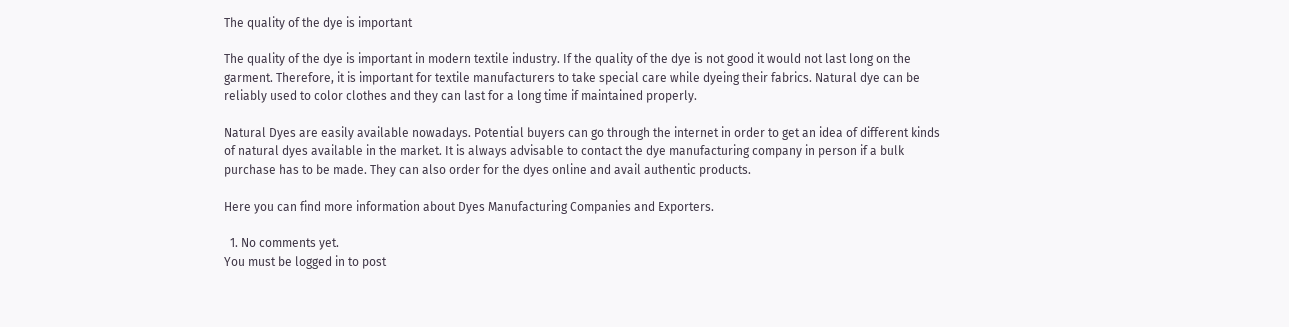The quality of the dye is important

The quality of the dye is important in modern textile industry. If the quality of the dye is not good it would not last long on the garment. Therefore, it is important for textile manufacturers to take special care while dyeing their fabrics. Natural dye can be reliably used to color clothes and they can last for a long time if maintained properly.

Natural Dyes are easily available nowadays. Potential buyers can go through the internet in order to get an idea of different kinds of natural dyes available in the market. It is always advisable to contact the dye manufacturing company in person if a bulk purchase has to be made. They can also order for the dyes online and avail authentic products.

Here you can find more information about Dyes Manufacturing Companies and Exporters.

  1. No comments yet.
You must be logged in to post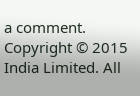a comment.
Copyright © 2015 India Limited. All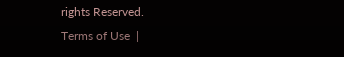rights Reserved.
Terms of Use  |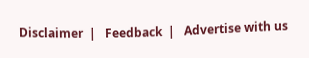Disclaimer  |   Feedback  |   Advertise with us